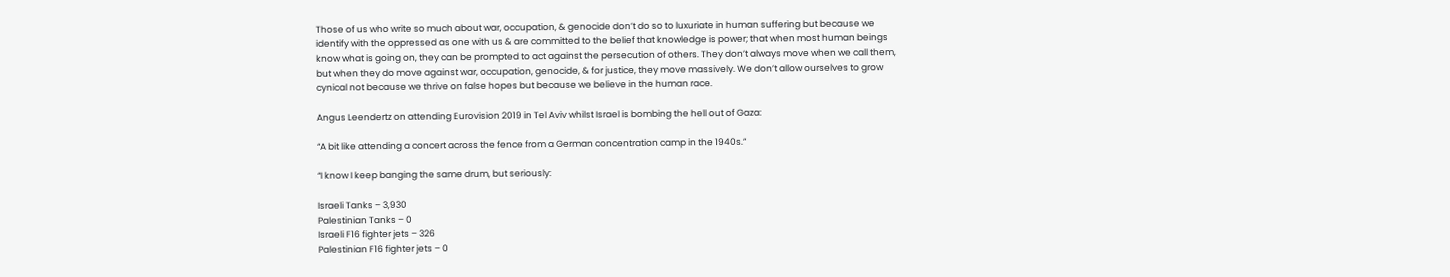Those of us who write so much about war, occupation, & genocide don’t do so to luxuriate in human suffering but because we identify with the oppressed as one with us & are committed to the belief that knowledge is power; that when most human beings know what is going on, they can be prompted to act against the persecution of others. They don’t always move when we call them, but when they do move against war, occupation, genocide, & for justice, they move massively. We don’t allow ourselves to grow cynical not because we thrive on false hopes but because we believe in the human race.

Angus Leendertz on attending Eurovision 2019 in Tel Aviv whilst Israel is bombing the hell out of Gaza:

“A bit like attending a concert across the fence from a German concentration camp in the 1940s.”

“I know I keep banging the same drum, but seriously:

Israeli Tanks – 3,930
Palestinian Tanks – 0
Israeli F16 fighter jets – 326
Palestinian F16 fighter jets – 0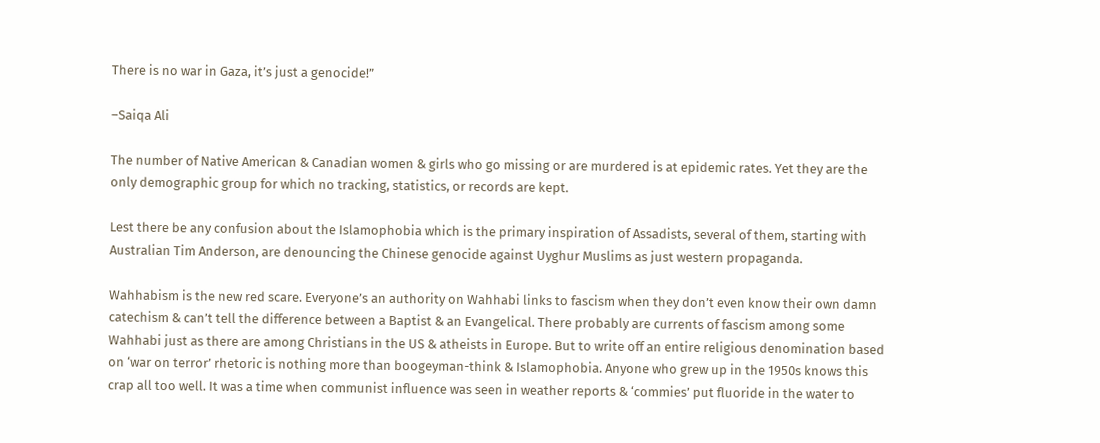There is no war in Gaza, it’s just a genocide!”

–Saiqa Ali

The number of Native American & Canadian women & girls who go missing or are murdered is at epidemic rates. Yet they are the only demographic group for which no tracking, statistics, or records are kept.

Lest there be any confusion about the Islamophobia which is the primary inspiration of Assadists, several of them, starting with Australian Tim Anderson, are denouncing the Chinese genocide against Uyghur Muslims as just western propaganda.

Wahhabism is the new red scare. Everyone’s an authority on Wahhabi links to fascism when they don’t even know their own damn catechism & can’t tell the difference between a Baptist & an Evangelical. There probably are currents of fascism among some Wahhabi just as there are among Christians in the US & atheists in Europe. But to write off an entire religious denomination based on ‘war on terror’ rhetoric is nothing more than boogeyman-think & Islamophobia. Anyone who grew up in the 1950s knows this crap all too well. It was a time when communist influence was seen in weather reports & ‘commies’ put fluoride in the water to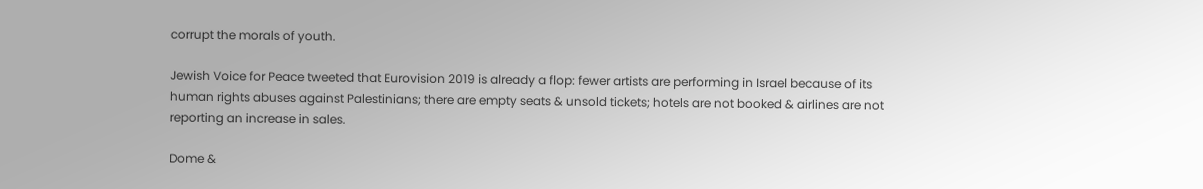corrupt the morals of youth.

Jewish Voice for Peace tweeted that Eurovision 2019 is already a flop: fewer artists are performing in Israel because of its human rights abuses against Palestinians; there are empty seats & unsold tickets; hotels are not booked & airlines are not reporting an increase in sales.

Dome &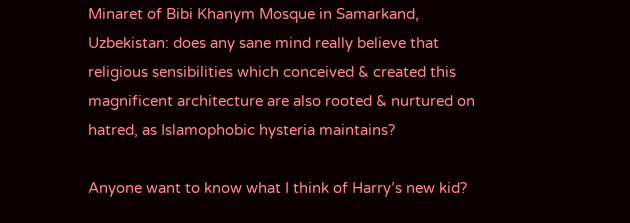Minaret of Bibi Khanym Mosque in Samarkand, Uzbekistan: does any sane mind really believe that religious sensibilities which conceived & created this magnificent architecture are also rooted & nurtured on hatred, as Islamophobic hysteria maintains?

Anyone want to know what I think of Harry’s new kid?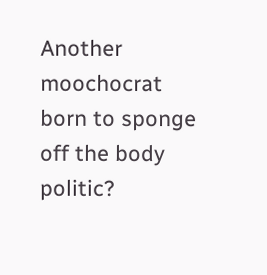Another moochocrat born to sponge off the body politic?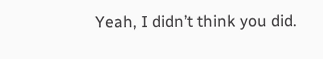Yeah, I didn’t think you did.